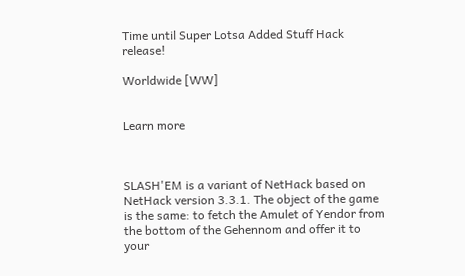Time until Super Lotsa Added Stuff Hack release!

Worldwide [WW]


Learn more



SLASH'EM is a variant of NetHack based on NetHack version 3.3.1. The object of the game is the same: to fetch the Amulet of Yendor from the bottom of the Gehennom and offer it to your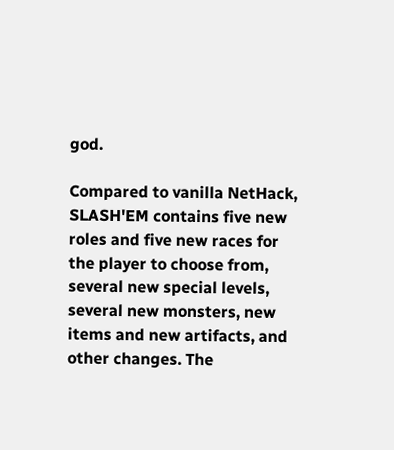god.

Compared to vanilla NetHack, SLASH'EM contains five new roles and five new races for the player to choose from, several new special levels, several new monsters, new items and new artifacts, and other changes. The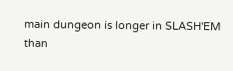main dungeon is longer in SLASH'EM than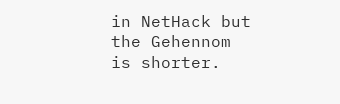in NetHack but the Gehennom is shorter.